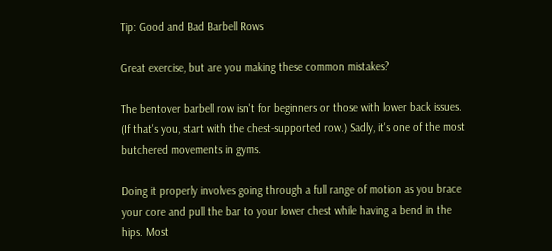Tip: Good and Bad Barbell Rows

Great exercise, but are you making these common mistakes?

The bentover barbell row isn't for beginners or those with lower back issues. (If that's you, start with the chest-supported row.) Sadly, it's one of the most butchered movements in gyms.

Doing it properly involves going through a full range of motion as you brace your core and pull the bar to your lower chest while having a bend in the hips. Most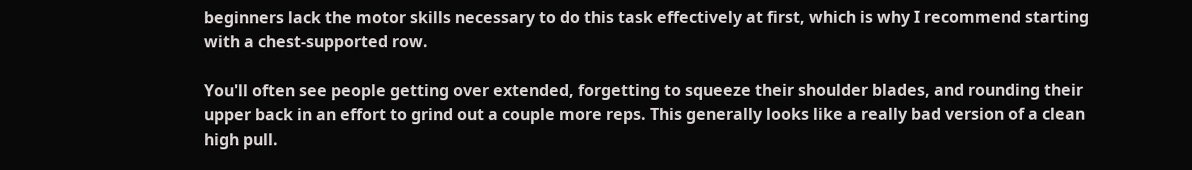beginners lack the motor skills necessary to do this task effectively at first, which is why I recommend starting with a chest-supported row.

You'll often see people getting over extended, forgetting to squeeze their shoulder blades, and rounding their upper back in an effort to grind out a couple more reps. This generally looks like a really bad version of a clean high pull.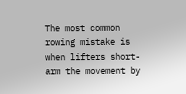The most common rowing mistake is when lifters short-arm the movement by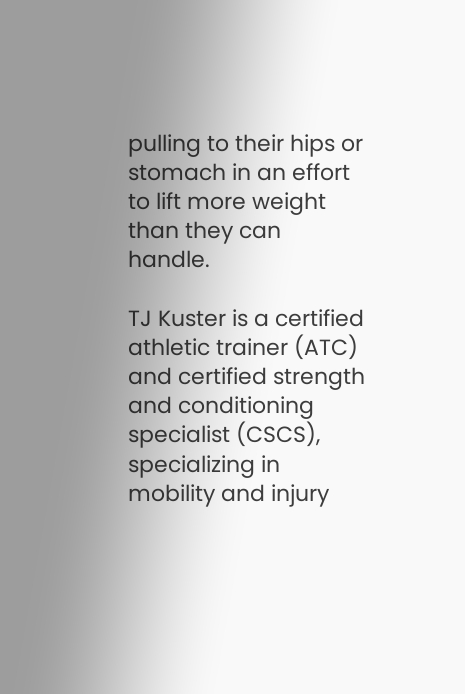pulling to their hips or stomach in an effort to lift more weight than they can handle.

TJ Kuster is a certified athletic trainer (ATC) and certified strength and conditioning specialist (CSCS), specializing in mobility and injury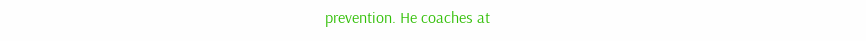prevention. He coaches at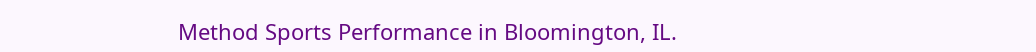Method Sports Performance in Bloomington, IL.